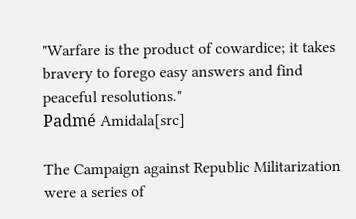"Warfare is the product of cowardice; it takes bravery to forego easy answers and find peaceful resolutions."
Padmé Amidala[src]

The Campaign against Republic Militarization were a series of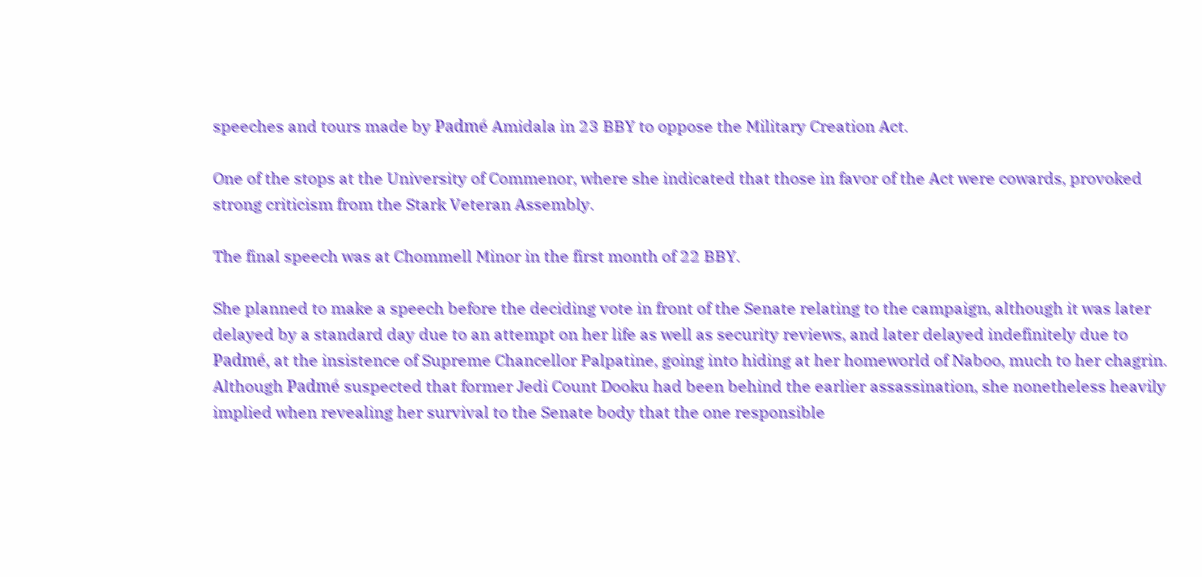speeches and tours made by Padmé Amidala in 23 BBY to oppose the Military Creation Act.

One of the stops at the University of Commenor, where she indicated that those in favor of the Act were cowards, provoked strong criticism from the Stark Veteran Assembly.

The final speech was at Chommell Minor in the first month of 22 BBY.

She planned to make a speech before the deciding vote in front of the Senate relating to the campaign, although it was later delayed by a standard day due to an attempt on her life as well as security reviews, and later delayed indefinitely due to Padmé, at the insistence of Supreme Chancellor Palpatine, going into hiding at her homeworld of Naboo, much to her chagrin. Although Padmé suspected that former Jedi Count Dooku had been behind the earlier assassination, she nonetheless heavily implied when revealing her survival to the Senate body that the one responsible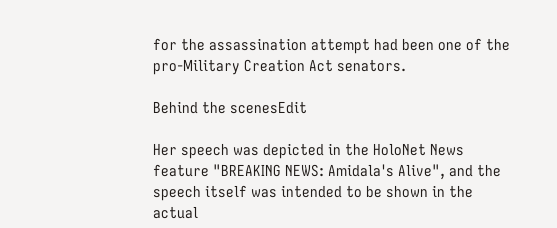for the assassination attempt had been one of the pro-Military Creation Act senators.

Behind the scenesEdit

Her speech was depicted in the HoloNet News feature "BREAKING NEWS: Amidala's Alive", and the speech itself was intended to be shown in the actual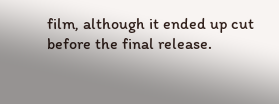film, although it ended up cut before the final release.